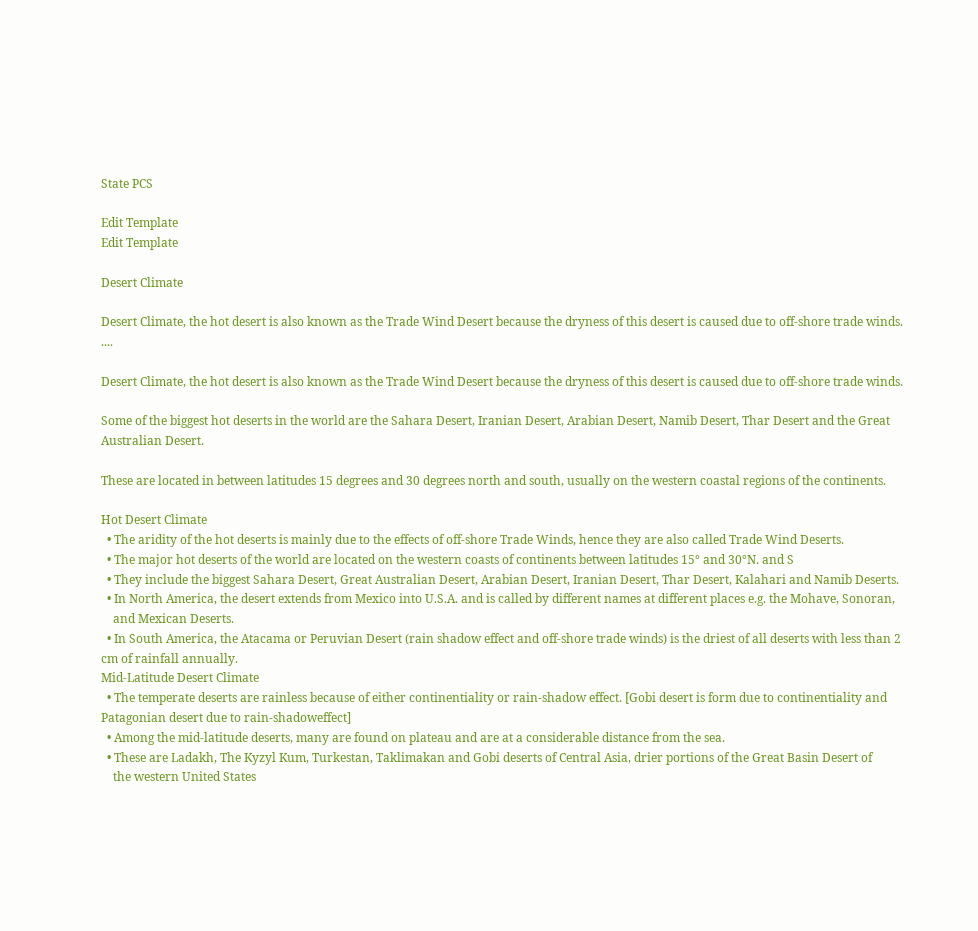State PCS

Edit Template
Edit Template

Desert Climate

Desert Climate, the hot desert is also known as the Trade Wind Desert because the dryness of this desert is caused due to off-shore trade winds. ....

Desert Climate, the hot desert is also known as the Trade Wind Desert because the dryness of this desert is caused due to off-shore trade winds.

Some of the biggest hot deserts in the world are the Sahara Desert, Iranian Desert, Arabian Desert, Namib Desert, Thar Desert and the Great Australian Desert.

These are located in between latitudes 15 degrees and 30 degrees north and south, usually on the western coastal regions of the continents.

Hot Desert Climate
  • The aridity of the hot deserts is mainly due to the effects of off-shore Trade Winds, hence they are also called Trade Wind Deserts.
  • The major hot deserts of the world are located on the western coasts of continents between latitudes 15° and 30°N. and S
  • They include the biggest Sahara Desert, Great Australian Desert, Arabian Desert, Iranian Desert, Thar Desert, Kalahari and Namib Deserts.
  • In North America, the desert extends from Mexico into U.S.A. and is called by different names at different places e.g. the Mohave, Sonoran,
    and Mexican Deserts.
  • In South America, the Atacama or Peruvian Desert (rain shadow effect and off-shore trade winds) is the driest of all deserts with less than 2 cm of rainfall annually.
Mid-Latitude Desert Climate
  • The temperate deserts are rainless because of either continentiality or rain-shadow effect. [Gobi desert is form due to continentiality and Patagonian desert due to rain-shadoweffect]
  • Among the mid-latitude deserts, many are found on plateau and are at a considerable distance from the sea.
  • These are Ladakh, The Kyzyl Kum, Turkestan, Taklimakan and Gobi deserts of Central Asia, drier portions of the Great Basin Desert of
    the western United States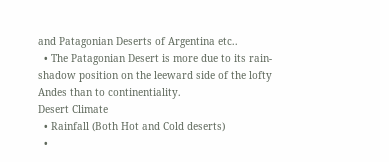and Patagonian Deserts of Argentina etc..
  • The Patagonian Desert is more due to its rain-shadow position on the leeward side of the lofty Andes than to continentiality.
Desert Climate
  • Rainfall (Both Hot and Cold deserts)
  •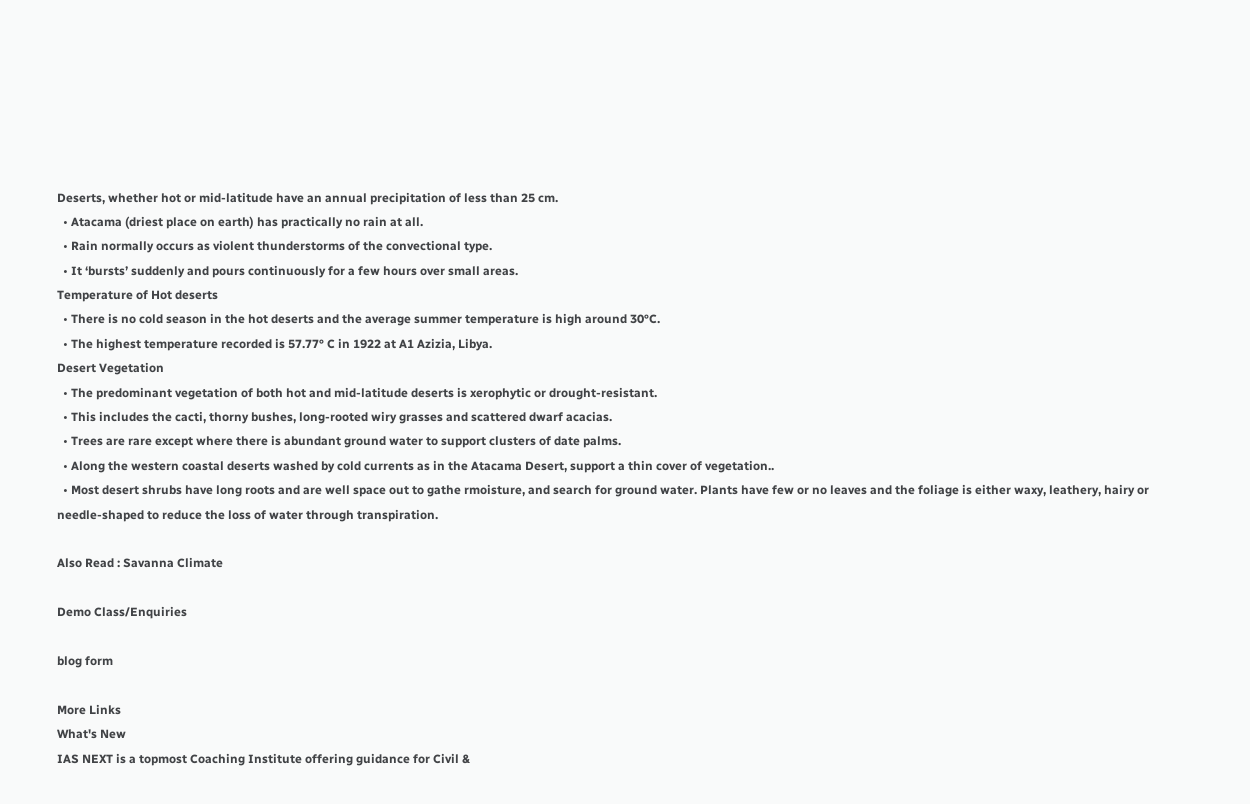Deserts, whether hot or mid-latitude have an annual precipitation of less than 25 cm.
  • Atacama (driest place on earth) has practically no rain at all.
  • Rain normally occurs as violent thunderstorms of the convectional type.
  • It ‘bursts’ suddenly and pours continuously for a few hours over small areas.
Temperature of Hot deserts
  • There is no cold season in the hot deserts and the average summer temperature is high around 30°C.
  • The highest temperature recorded is 57.77° C in 1922 at A1 Azizia, Libya.
Desert Vegetation
  • The predominant vegetation of both hot and mid-latitude deserts is xerophytic or drought-resistant.
  • This includes the cacti, thorny bushes, long-rooted wiry grasses and scattered dwarf acacias.
  • Trees are rare except where there is abundant ground water to support clusters of date palms.
  • Along the western coastal deserts washed by cold currents as in the Atacama Desert, support a thin cover of vegetation..
  • Most desert shrubs have long roots and are well space out to gathe rmoisture, and search for ground water. Plants have few or no leaves and the foliage is either waxy, leathery, hairy or needle-shaped to reduce the loss of water through transpiration.

Also Read : Savanna Climate

Demo Class/Enquiries

blog form

More Links
What's New
IAS NEXT is a topmost Coaching Institute offering guidance for Civil &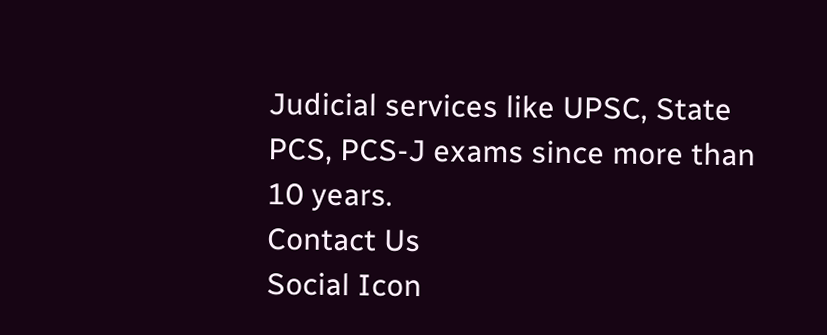Judicial services like UPSC, State PCS, PCS-J exams since more than 10 years.
Contact Us
Social Icon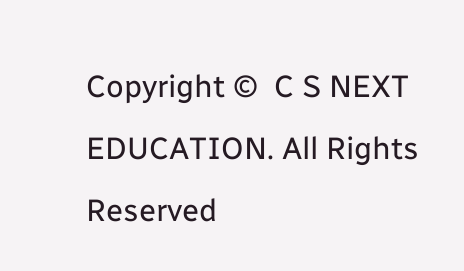Copyright ©  C S NEXT EDUCATION. All Rights Reserved